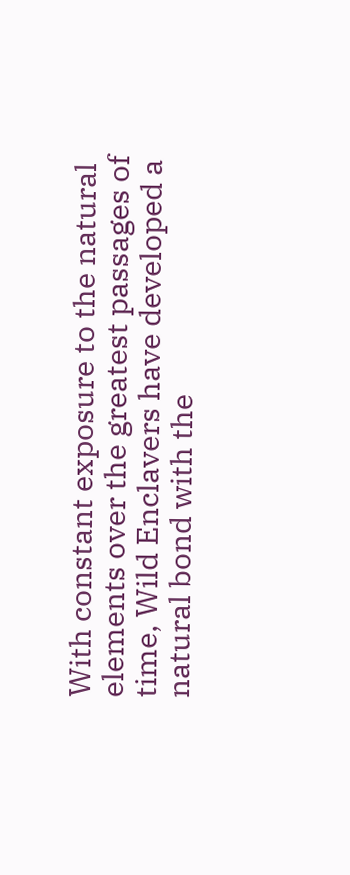With constant exposure to the natural elements over the greatest passages of time, Wild Enclavers have developed a natural bond with the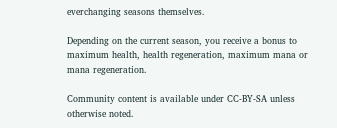everchanging seasons themselves.

Depending on the current season, you receive a bonus to maximum health, health regeneration, maximum mana or mana regeneration.

Community content is available under CC-BY-SA unless otherwise noted.